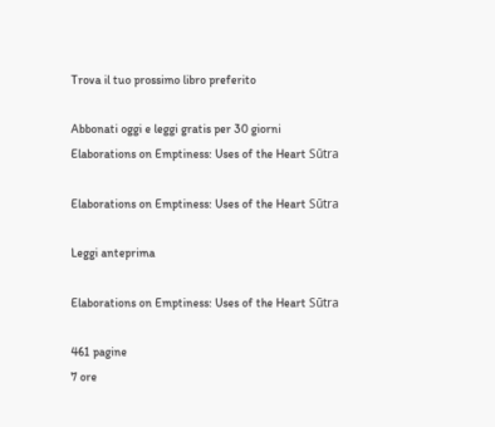Trova il tuo prossimo libro preferito

Abbonati oggi e leggi gratis per 30 giorni
Elaborations on Emptiness: Uses of the Heart Sūtra

Elaborations on Emptiness: Uses of the Heart Sūtra

Leggi anteprima

Elaborations on Emptiness: Uses of the Heart Sūtra

461 pagine
7 ore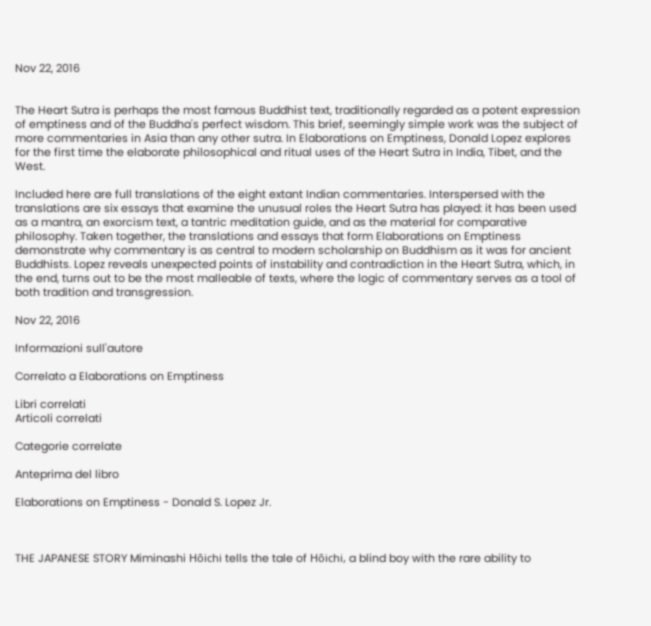Nov 22, 2016


The Heart Sutra is perhaps the most famous Buddhist text, traditionally regarded as a potent expression of emptiness and of the Buddha's perfect wisdom. This brief, seemingly simple work was the subject of more commentaries in Asia than any other sutra. In Elaborations on Emptiness, Donald Lopez explores for the first time the elaborate philosophical and ritual uses of the Heart Sutra in India, Tibet, and the West.

Included here are full translations of the eight extant Indian commentaries. Interspersed with the translations are six essays that examine the unusual roles the Heart Sutra has played: it has been used as a mantra, an exorcism text, a tantric meditation guide, and as the material for comparative philosophy. Taken together, the translations and essays that form Elaborations on Emptiness demonstrate why commentary is as central to modern scholarship on Buddhism as it was for ancient Buddhists. Lopez reveals unexpected points of instability and contradiction in the Heart Sutra, which, in the end, turns out to be the most malleable of texts, where the logic of commentary serves as a tool of both tradition and transgression.

Nov 22, 2016

Informazioni sull'autore

Correlato a Elaborations on Emptiness

Libri correlati
Articoli correlati

Categorie correlate

Anteprima del libro

Elaborations on Emptiness - Donald S. Lopez Jr.



THE JAPANESE STORY Miminashi Hōichi tells the tale of Hōichi, a blind boy with the rare ability to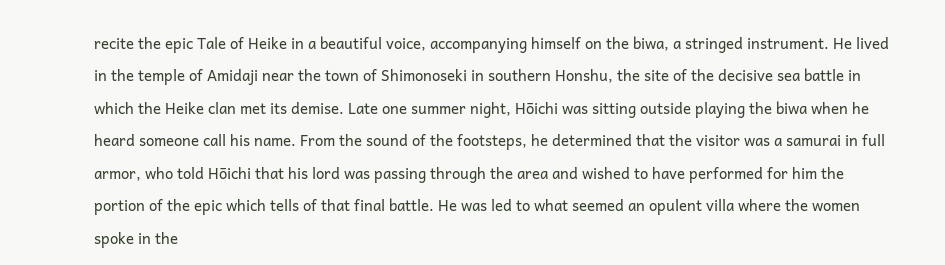recite the epic Tale of Heike in a beautiful voice, accompanying himself on the biwa, a stringed instrument. He lived in the temple of Amidaji near the town of Shimonoseki in southern Honshu, the site of the decisive sea battle in which the Heike clan met its demise. Late one summer night, Hōichi was sitting outside playing the biwa when he heard someone call his name. From the sound of the footsteps, he determined that the visitor was a samurai in full armor, who told Hōichi that his lord was passing through the area and wished to have performed for him the portion of the epic which tells of that final battle. He was led to what seemed an opulent villa where the women spoke in the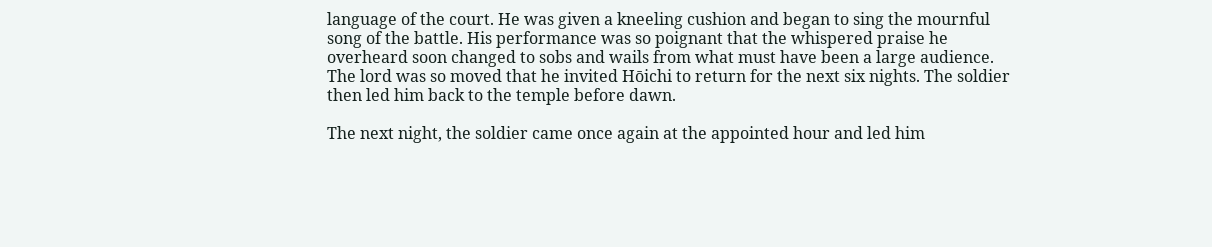language of the court. He was given a kneeling cushion and began to sing the mournful song of the battle. His performance was so poignant that the whispered praise he overheard soon changed to sobs and wails from what must have been a large audience. The lord was so moved that he invited Hōichi to return for the next six nights. The soldier then led him back to the temple before dawn.

The next night, the soldier came once again at the appointed hour and led him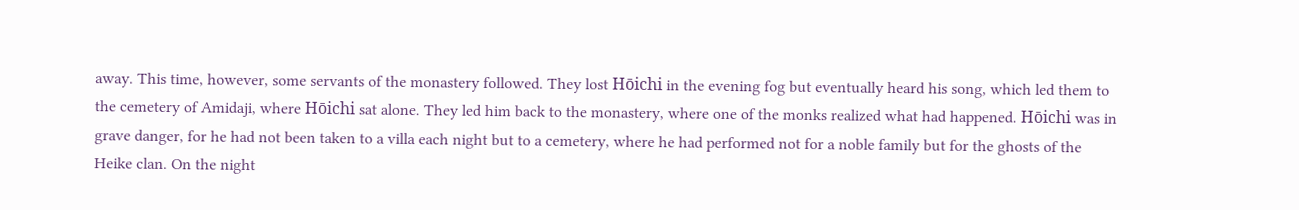away. This time, however, some servants of the monastery followed. They lost Hōichi in the evening fog but eventually heard his song, which led them to the cemetery of Amidaji, where Hōichi sat alone. They led him back to the monastery, where one of the monks realized what had happened. Hōichi was in grave danger, for he had not been taken to a villa each night but to a cemetery, where he had performed not for a noble family but for the ghosts of the Heike clan. On the night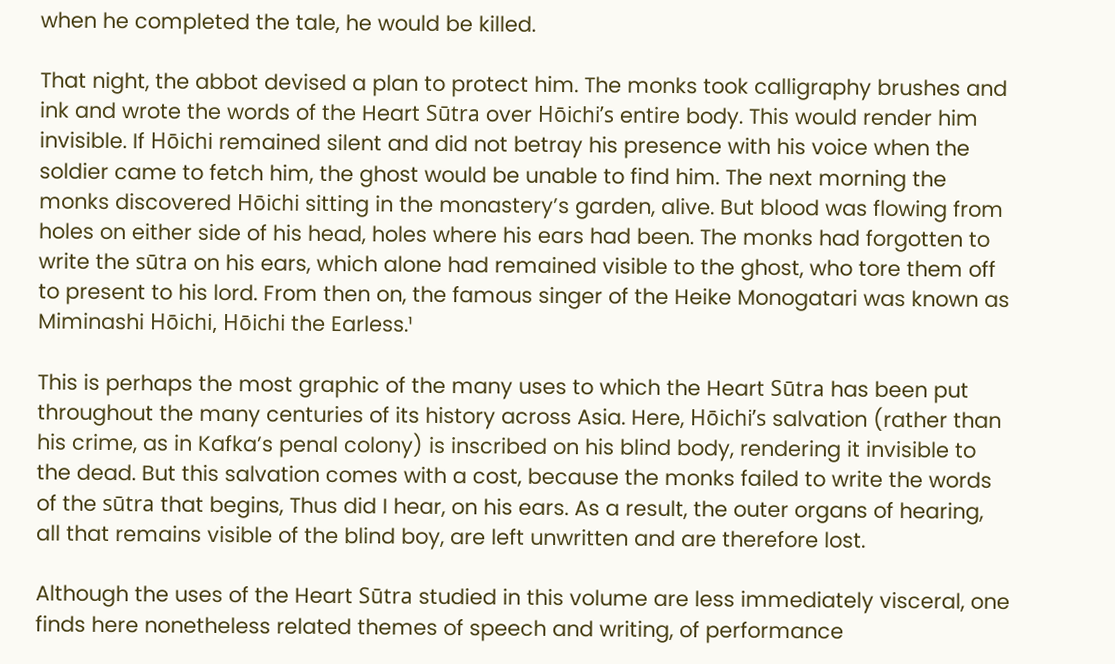when he completed the tale, he would be killed.

That night, the abbot devised a plan to protect him. The monks took calligraphy brushes and ink and wrote the words of the Heart Sūtra over Hōichi’s entire body. This would render him invisible. If Hōichi remained silent and did not betray his presence with his voice when the soldier came to fetch him, the ghost would be unable to find him. The next morning the monks discovered Hōichi sitting in the monastery’s garden, alive. But blood was flowing from holes on either side of his head, holes where his ears had been. The monks had forgotten to write the sūtra on his ears, which alone had remained visible to the ghost, who tore them off to present to his lord. From then on, the famous singer of the Heike Monogatari was known as Miminashi Hōichi, Hōichi the Earless.¹

This is perhaps the most graphic of the many uses to which the Heart Sūtra has been put throughout the many centuries of its history across Asia. Here, Hōichi’s salvation (rather than his crime, as in Kafka’s penal colony) is inscribed on his blind body, rendering it invisible to the dead. But this salvation comes with a cost, because the monks failed to write the words of the sūtra that begins, Thus did I hear, on his ears. As a result, the outer organs of hearing, all that remains visible of the blind boy, are left unwritten and are therefore lost.

Although the uses of the Heart Sūtra studied in this volume are less immediately visceral, one finds here nonetheless related themes of speech and writing, of performance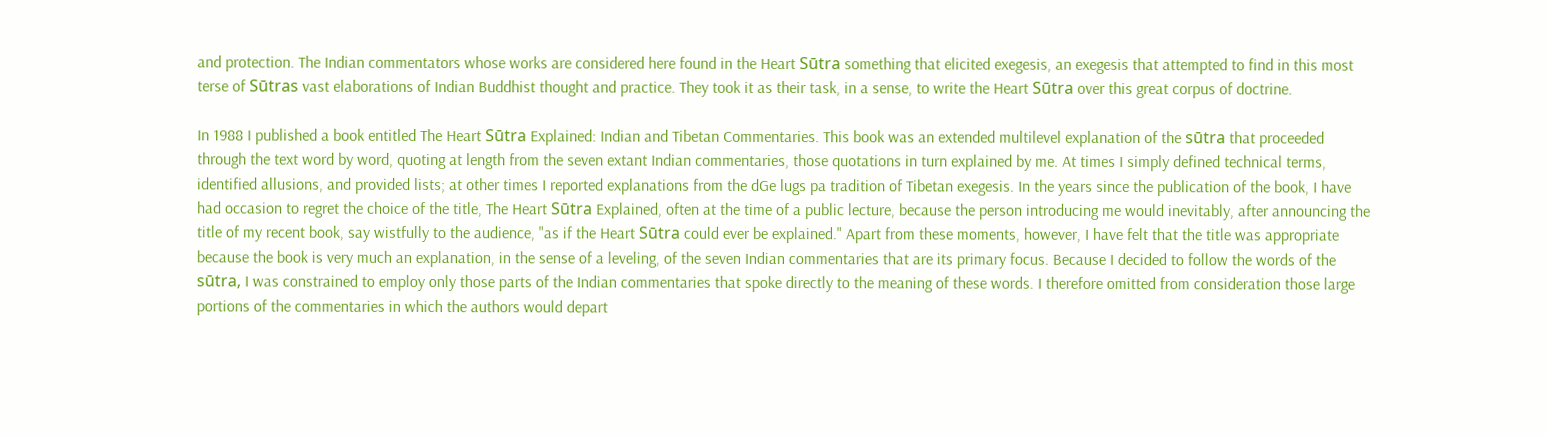and protection. The Indian commentators whose works are considered here found in the Heart Sūtra something that elicited exegesis, an exegesis that attempted to find in this most terse of Sūtras vast elaborations of Indian Buddhist thought and practice. They took it as their task, in a sense, to write the Heart Sūtra over this great corpus of doctrine.

In 1988 I published a book entitled The Heart Sūtra Explained: Indian and Tibetan Commentaries. This book was an extended multilevel explanation of the sūtra that proceeded through the text word by word, quoting at length from the seven extant Indian commentaries, those quotations in turn explained by me. At times I simply defined technical terms, identified allusions, and provided lists; at other times I reported explanations from the dGe lugs pa tradition of Tibetan exegesis. In the years since the publication of the book, I have had occasion to regret the choice of the title, The Heart Sūtra Explained, often at the time of a public lecture, because the person introducing me would inevitably, after announcing the title of my recent book, say wistfully to the audience, "as if the Heart Sūtra could ever be explained." Apart from these moments, however, I have felt that the title was appropriate because the book is very much an explanation, in the sense of a leveling, of the seven Indian commentaries that are its primary focus. Because I decided to follow the words of the sūtra, I was constrained to employ only those parts of the Indian commentaries that spoke directly to the meaning of these words. I therefore omitted from consideration those large portions of the commentaries in which the authors would depart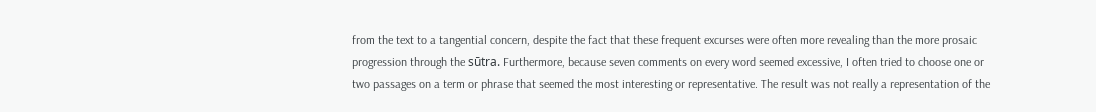from the text to a tangential concern, despite the fact that these frequent excurses were often more revealing than the more prosaic progression through the sūtra. Furthermore, because seven comments on every word seemed excessive, I often tried to choose one or two passages on a term or phrase that seemed the most interesting or representative. The result was not really a representation of the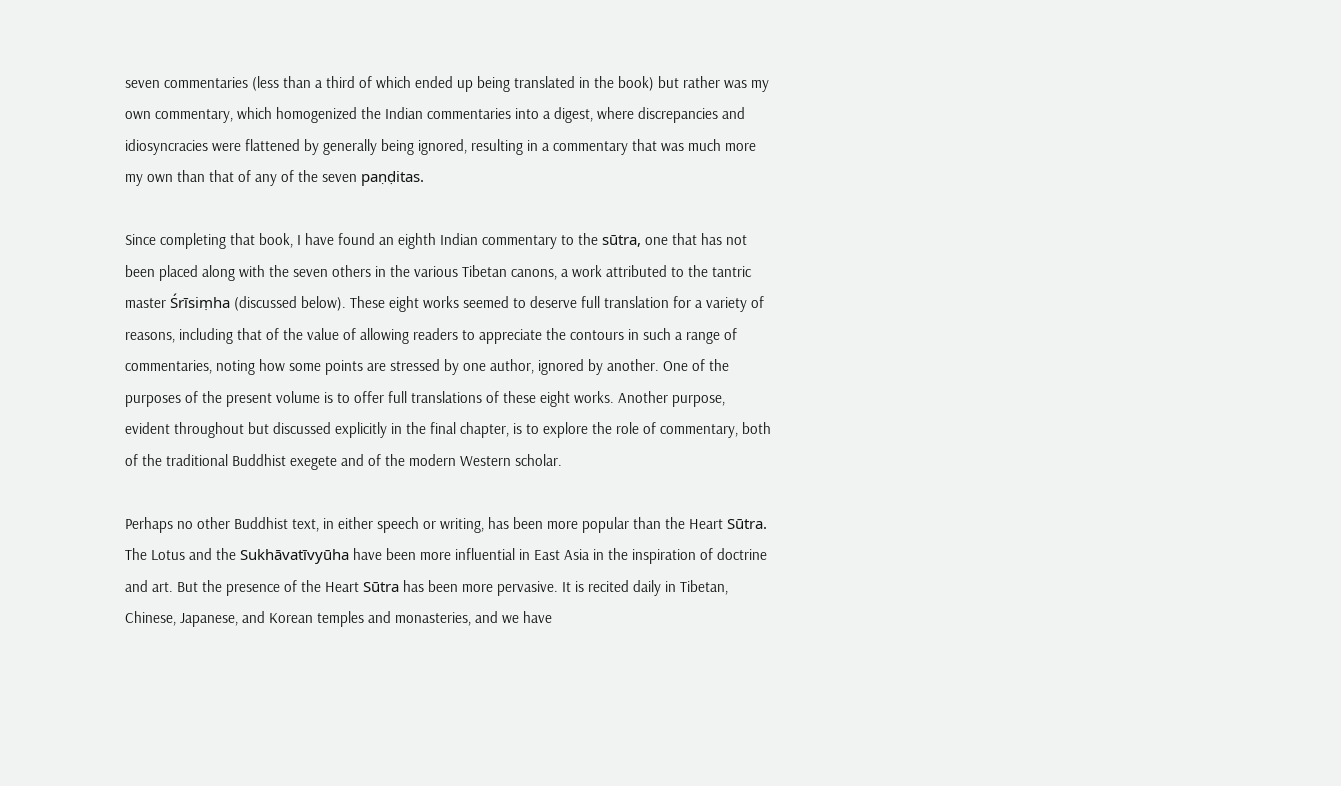seven commentaries (less than a third of which ended up being translated in the book) but rather was my own commentary, which homogenized the Indian commentaries into a digest, where discrepancies and idiosyncracies were flattened by generally being ignored, resulting in a commentary that was much more my own than that of any of the seven paṇḍitas.

Since completing that book, I have found an eighth Indian commentary to the sūtra, one that has not been placed along with the seven others in the various Tibetan canons, a work attributed to the tantric master Śrīsiṃha (discussed below). These eight works seemed to deserve full translation for a variety of reasons, including that of the value of allowing readers to appreciate the contours in such a range of commentaries, noting how some points are stressed by one author, ignored by another. One of the purposes of the present volume is to offer full translations of these eight works. Another purpose, evident throughout but discussed explicitly in the final chapter, is to explore the role of commentary, both of the traditional Buddhist exegete and of the modern Western scholar.

Perhaps no other Buddhist text, in either speech or writing, has been more popular than the Heart Sūtra. The Lotus and the Sukhāvatīvyūha have been more influential in East Asia in the inspiration of doctrine and art. But the presence of the Heart Sūtra has been more pervasive. It is recited daily in Tibetan, Chinese, Japanese, and Korean temples and monasteries, and we have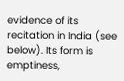evidence of its recitation in India (see below). Its form is emptiness,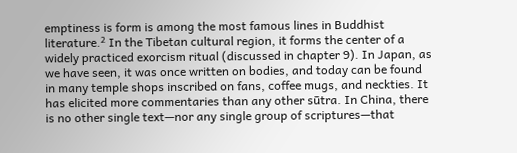emptiness is form is among the most famous lines in Buddhist literature.² In the Tibetan cultural region, it forms the center of a widely practiced exorcism ritual (discussed in chapter 9). In Japan, as we have seen, it was once written on bodies, and today can be found in many temple shops inscribed on fans, coffee mugs, and neckties. It has elicited more commentaries than any other sūtra. In China, there is no other single text—nor any single group of scriptures—that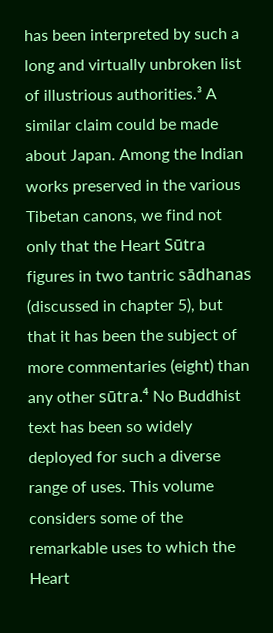has been interpreted by such a long and virtually unbroken list of illustrious authorities.³ A similar claim could be made about Japan. Among the Indian works preserved in the various Tibetan canons, we find not only that the Heart Sūtra figures in two tantric sādhanas (discussed in chapter 5), but that it has been the subject of more commentaries (eight) than any other sūtra.⁴ No Buddhist text has been so widely deployed for such a diverse range of uses. This volume considers some of the remarkable uses to which the Heart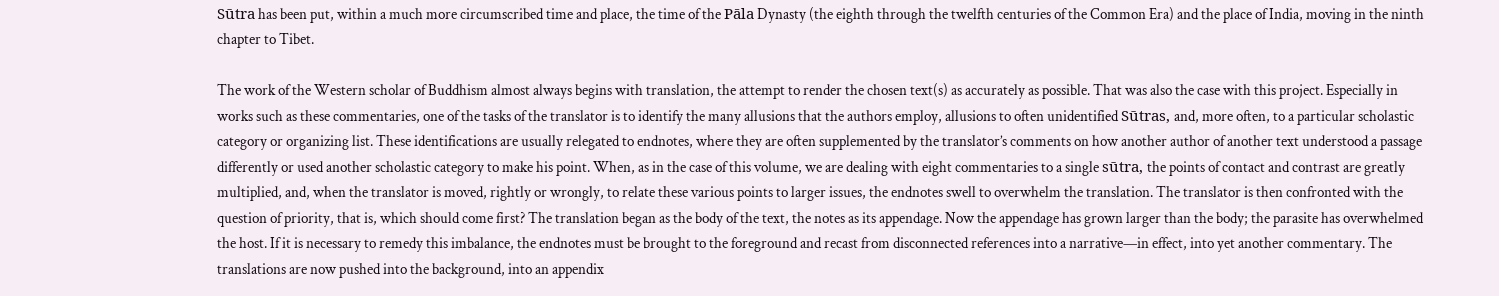Sūtra has been put, within a much more circumscribed time and place, the time of the Pāla Dynasty (the eighth through the twelfth centuries of the Common Era) and the place of India, moving in the ninth chapter to Tibet.

The work of the Western scholar of Buddhism almost always begins with translation, the attempt to render the chosen text(s) as accurately as possible. That was also the case with this project. Especially in works such as these commentaries, one of the tasks of the translator is to identify the many allusions that the authors employ, allusions to often unidentified Sūtras, and, more often, to a particular scholastic category or organizing list. These identifications are usually relegated to endnotes, where they are often supplemented by the translator’s comments on how another author of another text understood a passage differently or used another scholastic category to make his point. When, as in the case of this volume, we are dealing with eight commentaries to a single sūtra, the points of contact and contrast are greatly multiplied, and, when the translator is moved, rightly or wrongly, to relate these various points to larger issues, the endnotes swell to overwhelm the translation. The translator is then confronted with the question of priority, that is, which should come first? The translation began as the body of the text, the notes as its appendage. Now the appendage has grown larger than the body; the parasite has overwhelmed the host. If it is necessary to remedy this imbalance, the endnotes must be brought to the foreground and recast from disconnected references into a narrative—in effect, into yet another commentary. The translations are now pushed into the background, into an appendix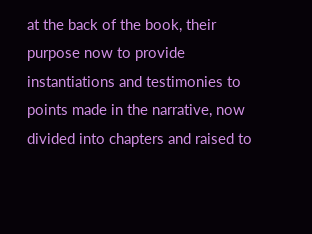at the back of the book, their purpose now to provide instantiations and testimonies to points made in the narrative, now divided into chapters and raised to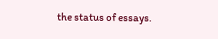the status of essays.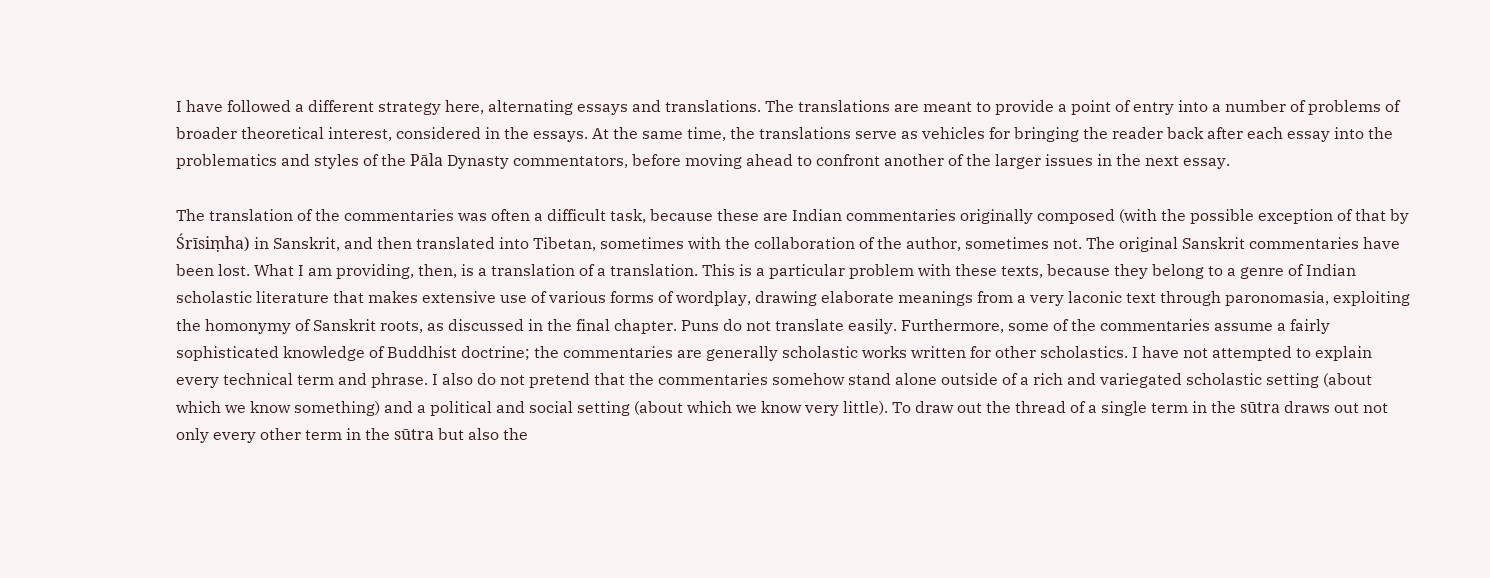I have followed a different strategy here, alternating essays and translations. The translations are meant to provide a point of entry into a number of problems of broader theoretical interest, considered in the essays. At the same time, the translations serve as vehicles for bringing the reader back after each essay into the problematics and styles of the Pāla Dynasty commentators, before moving ahead to confront another of the larger issues in the next essay.

The translation of the commentaries was often a difficult task, because these are Indian commentaries originally composed (with the possible exception of that by Śrīsiṃha) in Sanskrit, and then translated into Tibetan, sometimes with the collaboration of the author, sometimes not. The original Sanskrit commentaries have been lost. What I am providing, then, is a translation of a translation. This is a particular problem with these texts, because they belong to a genre of Indian scholastic literature that makes extensive use of various forms of wordplay, drawing elaborate meanings from a very laconic text through paronomasia, exploiting the homonymy of Sanskrit roots, as discussed in the final chapter. Puns do not translate easily. Furthermore, some of the commentaries assume a fairly sophisticated knowledge of Buddhist doctrine; the commentaries are generally scholastic works written for other scholastics. I have not attempted to explain every technical term and phrase. I also do not pretend that the commentaries somehow stand alone outside of a rich and variegated scholastic setting (about which we know something) and a political and social setting (about which we know very little). To draw out the thread of a single term in the sūtra draws out not only every other term in the sūtra but also the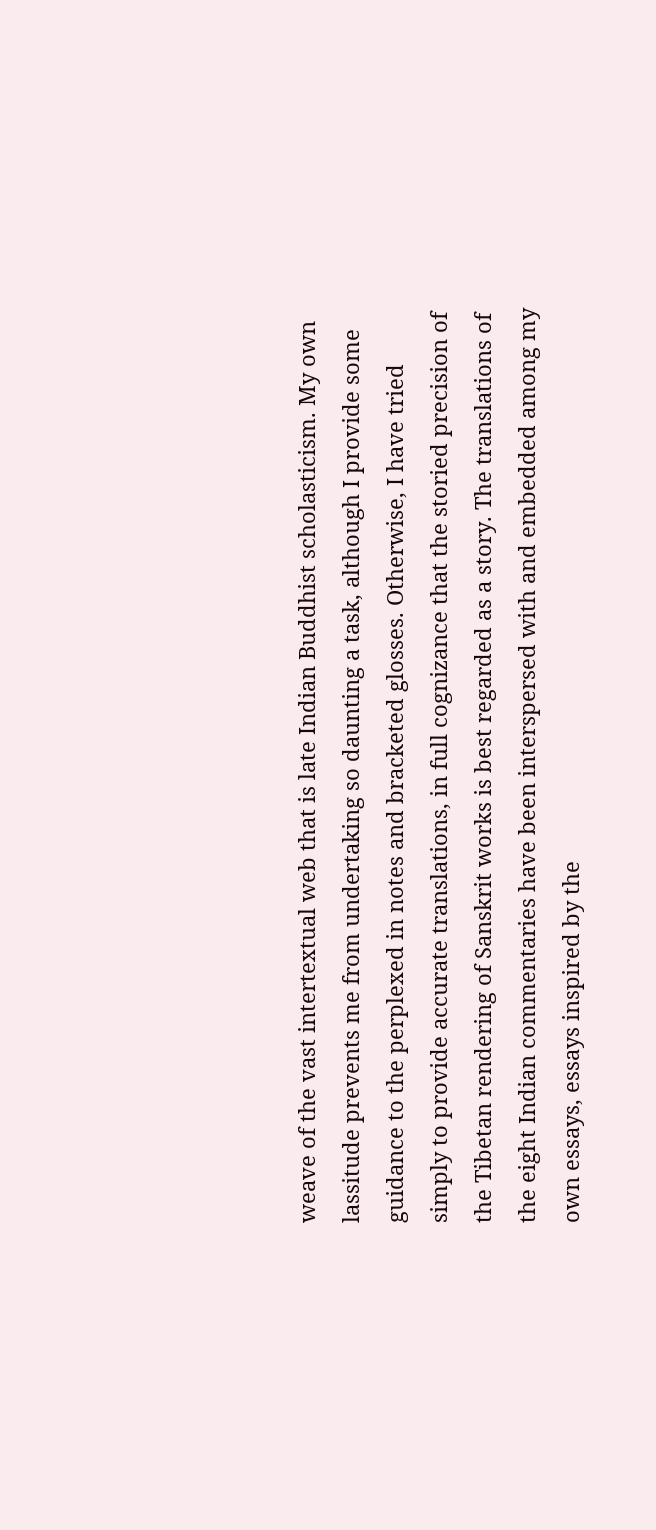weave of the vast intertextual web that is late Indian Buddhist scholasticism. My own lassitude prevents me from undertaking so daunting a task, although I provide some guidance to the perplexed in notes and bracketed glosses. Otherwise, I have tried simply to provide accurate translations, in full cognizance that the storied precision of the Tibetan rendering of Sanskrit works is best regarded as a story. The translations of the eight Indian commentaries have been interspersed with and embedded among my own essays, essays inspired by the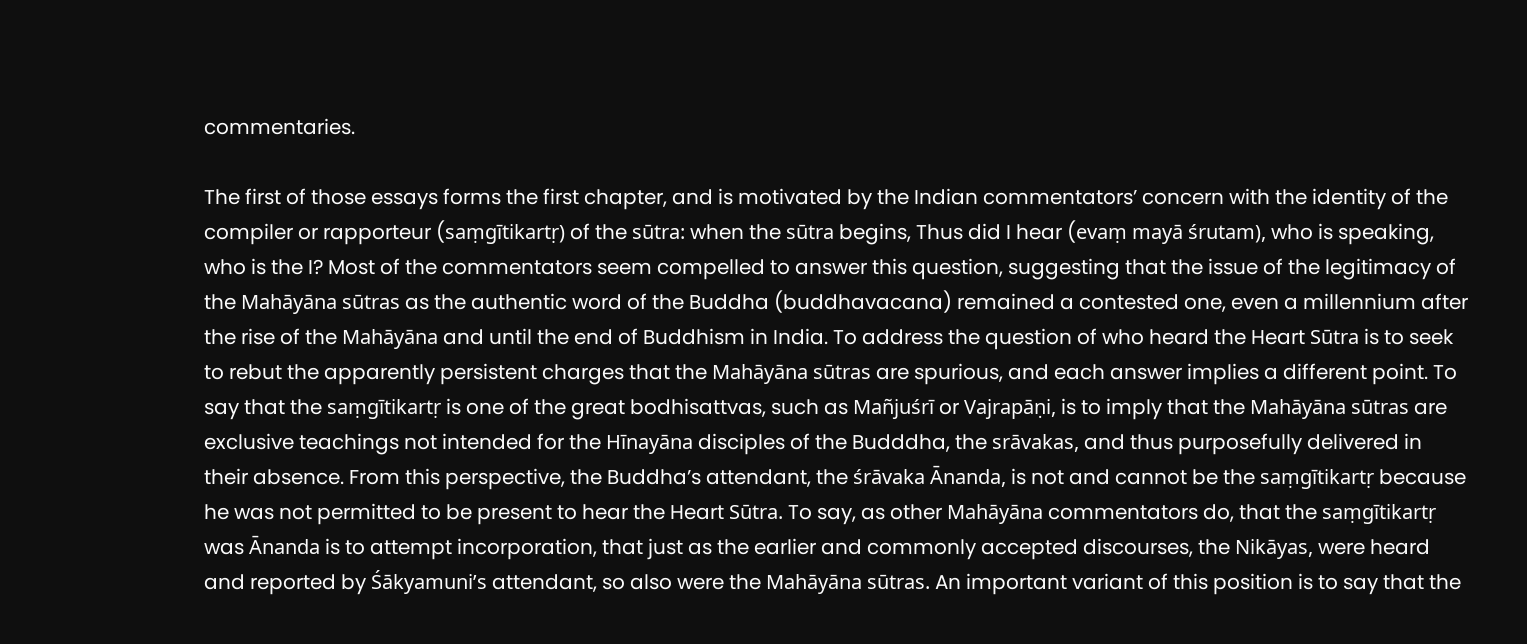commentaries.

The first of those essays forms the first chapter, and is motivated by the Indian commentators’ concern with the identity of the compiler or rapporteur (saṃgītikartṛ) of the sūtra: when the sūtra begins, Thus did I hear (evaṃ mayā śrutam), who is speaking, who is the I? Most of the commentators seem compelled to answer this question, suggesting that the issue of the legitimacy of the Mahāyāna sūtras as the authentic word of the Buddha (buddhavacana) remained a contested one, even a millennium after the rise of the Mahāyāna and until the end of Buddhism in India. To address the question of who heard the Heart Sūtra is to seek to rebut the apparently persistent charges that the Mahāyāna sūtras are spurious, and each answer implies a different point. To say that the saṃgītikartṛ is one of the great bodhisattvas, such as Mañjuśrī or Vajrapāṇi, is to imply that the Mahāyāna sūtras are exclusive teachings not intended for the Hīnayāna disciples of the Budddha, the srāvakas, and thus purposefully delivered in their absence. From this perspective, the Buddha’s attendant, the śrāvaka Ānanda, is not and cannot be the saṃgītikartṛ because he was not permitted to be present to hear the Heart Sūtra. To say, as other Mahāyāna commentators do, that the saṃgītikartṛ was Ānanda is to attempt incorporation, that just as the earlier and commonly accepted discourses, the Nikāyas, were heard and reported by Śākyamuni’s attendant, so also were the Mahāyāna sūtras. An important variant of this position is to say that the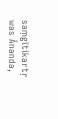saṃgītikartṛ was Ānanda,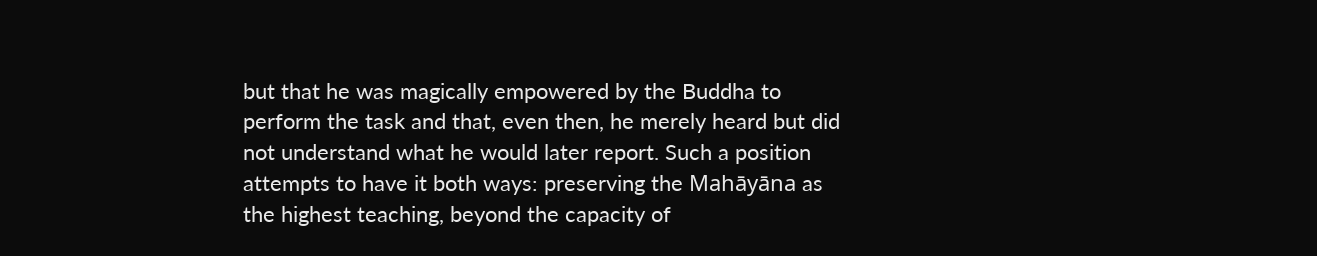but that he was magically empowered by the Buddha to perform the task and that, even then, he merely heard but did not understand what he would later report. Such a position attempts to have it both ways: preserving the Mahāyāna as the highest teaching, beyond the capacity of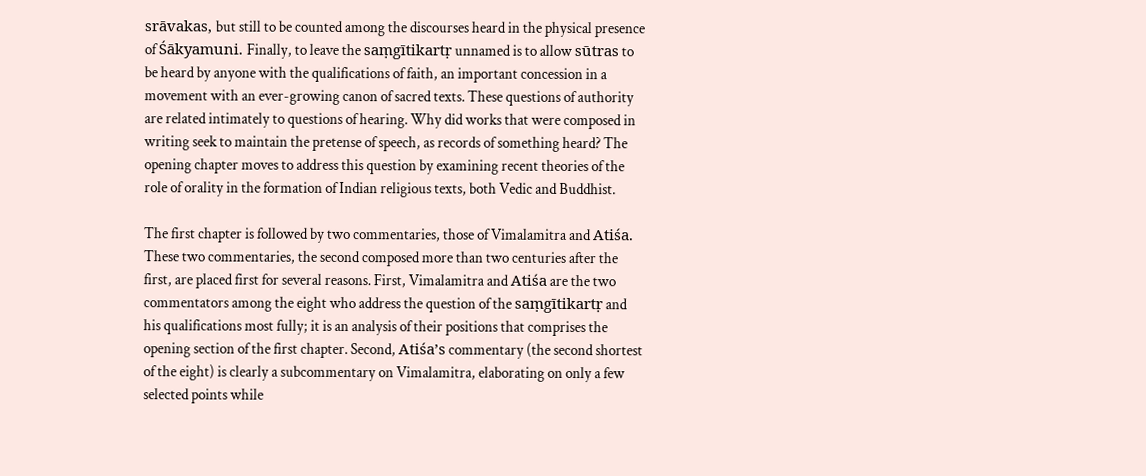srāvakas, but still to be counted among the discourses heard in the physical presence of Śākyamuni. Finally, to leave the saṃgītikartṛ unnamed is to allow sūtras to be heard by anyone with the qualifications of faith, an important concession in a movement with an ever-growing canon of sacred texts. These questions of authority are related intimately to questions of hearing. Why did works that were composed in writing seek to maintain the pretense of speech, as records of something heard? The opening chapter moves to address this question by examining recent theories of the role of orality in the formation of Indian religious texts, both Vedic and Buddhist.

The first chapter is followed by two commentaries, those of Vimalamitra and Atiśa. These two commentaries, the second composed more than two centuries after the first, are placed first for several reasons. First, Vimalamitra and Atiśa are the two commentators among the eight who address the question of the saṃgītikartṛ and his qualifications most fully; it is an analysis of their positions that comprises the opening section of the first chapter. Second, Atiśa’s commentary (the second shortest of the eight) is clearly a subcommentary on Vimalamitra, elaborating on only a few selected points while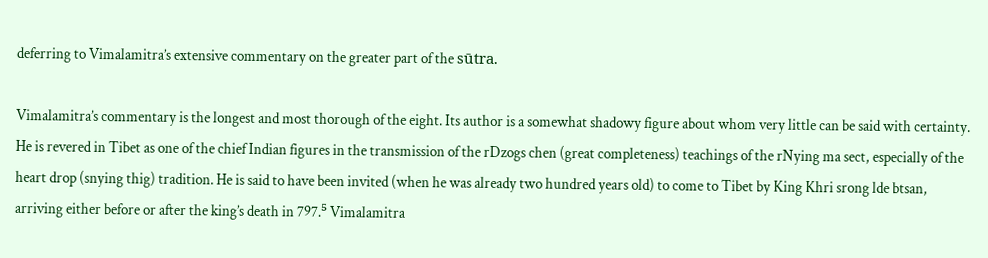deferring to Vimalamitra’s extensive commentary on the greater part of the sūtra.

Vimalamitra’s commentary is the longest and most thorough of the eight. Its author is a somewhat shadowy figure about whom very little can be said with certainty. He is revered in Tibet as one of the chief Indian figures in the transmission of the rDzogs chen (great completeness) teachings of the rNying ma sect, especially of the heart drop (snying thig) tradition. He is said to have been invited (when he was already two hundred years old) to come to Tibet by King Khri srong lde btsan, arriving either before or after the king’s death in 797.⁵ Vimalamitra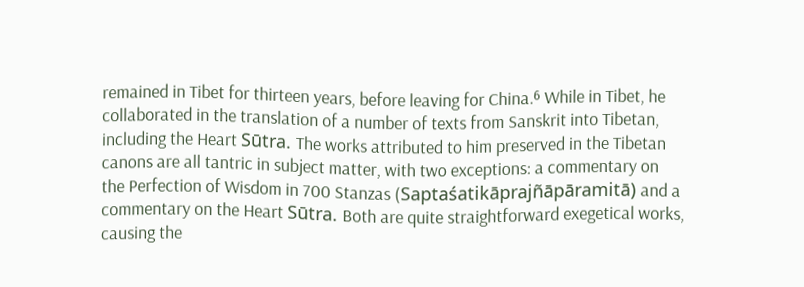remained in Tibet for thirteen years, before leaving for China.⁶ While in Tibet, he collaborated in the translation of a number of texts from Sanskrit into Tibetan, including the Heart Sūtra. The works attributed to him preserved in the Tibetan canons are all tantric in subject matter, with two exceptions: a commentary on the Perfection of Wisdom in 700 Stanzas (Saptaśatikāprajñāpāramitā) and a commentary on the Heart Sūtra. Both are quite straightforward exegetical works, causing the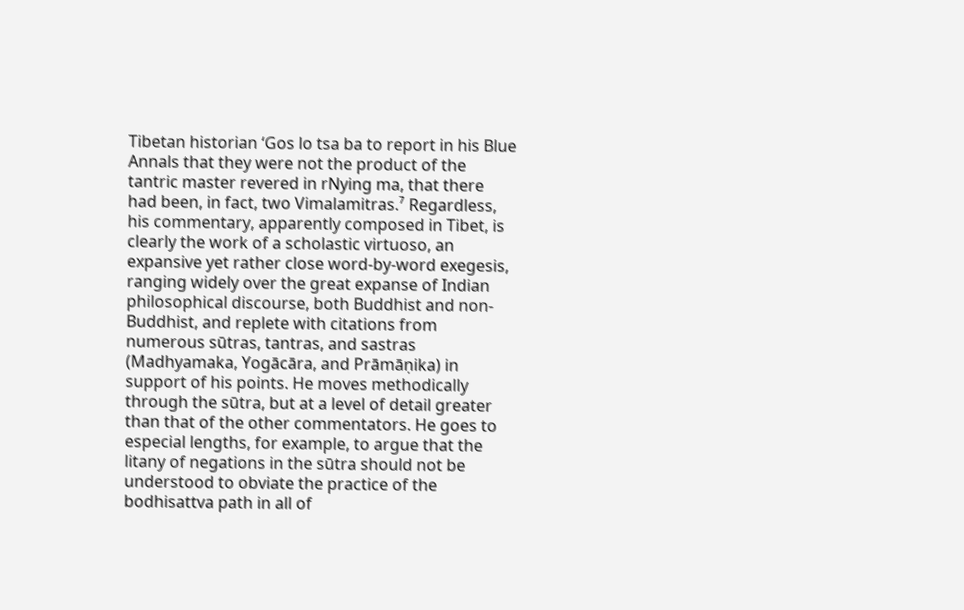Tibetan historian ‘Gos lo tsa ba to report in his Blue Annals that they were not the product of the tantric master revered in rNying ma, that there had been, in fact, two Vimalamitras.⁷ Regardless, his commentary, apparently composed in Tibet, is clearly the work of a scholastic virtuoso, an expansive yet rather close word-by-word exegesis, ranging widely over the great expanse of Indian philosophical discourse, both Buddhist and non-Buddhist, and replete with citations from numerous sūtras, tantras, and sastras (Madhyamaka, Yogācāra, and Prāmāṇika) in support of his points. He moves methodically through the sūtra, but at a level of detail greater than that of the other commentators. He goes to especial lengths, for example, to argue that the litany of negations in the sūtra should not be understood to obviate the practice of the bodhisattva path in all of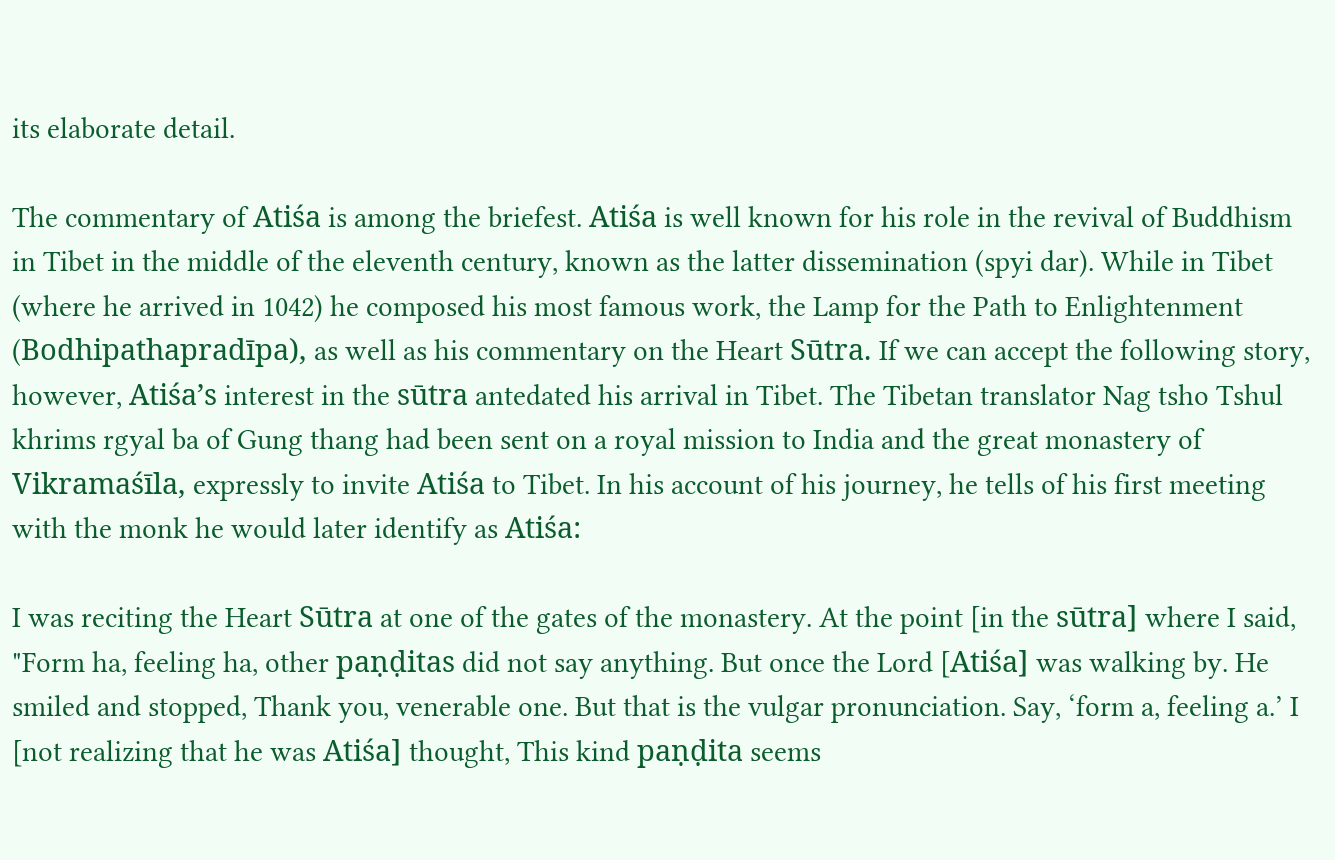its elaborate detail.

The commentary of Atiśa is among the briefest. Atiśa is well known for his role in the revival of Buddhism in Tibet in the middle of the eleventh century, known as the latter dissemination (spyi dar). While in Tibet (where he arrived in 1042) he composed his most famous work, the Lamp for the Path to Enlightenment (Bodhipathapradīpa), as well as his commentary on the Heart Sūtra. If we can accept the following story, however, Atiśa’s interest in the sūtra antedated his arrival in Tibet. The Tibetan translator Nag tsho Tshul khrims rgyal ba of Gung thang had been sent on a royal mission to India and the great monastery of Vikramaśīla, expressly to invite Atiśa to Tibet. In his account of his journey, he tells of his first meeting with the monk he would later identify as Atiśa:

I was reciting the Heart Sūtra at one of the gates of the monastery. At the point [in the sūtra] where I said, "Form ha, feeling ha, other paṇḍitas did not say anything. But once the Lord [Atiśa] was walking by. He smiled and stopped, Thank you, venerable one. But that is the vulgar pronunciation. Say, ‘form a, feeling a.’ I [not realizing that he was Atiśa] thought, This kind paṇḍita seems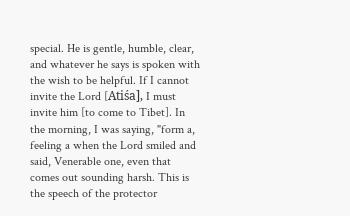special. He is gentle, humble, clear, and whatever he says is spoken with the wish to be helpful. If I cannot invite the Lord [Atiśa], I must invite him [to come to Tibet]. In the morning, I was saying, "form a, feeling a when the Lord smiled and said, Venerable one, even that comes out sounding harsh. This is the speech of the protector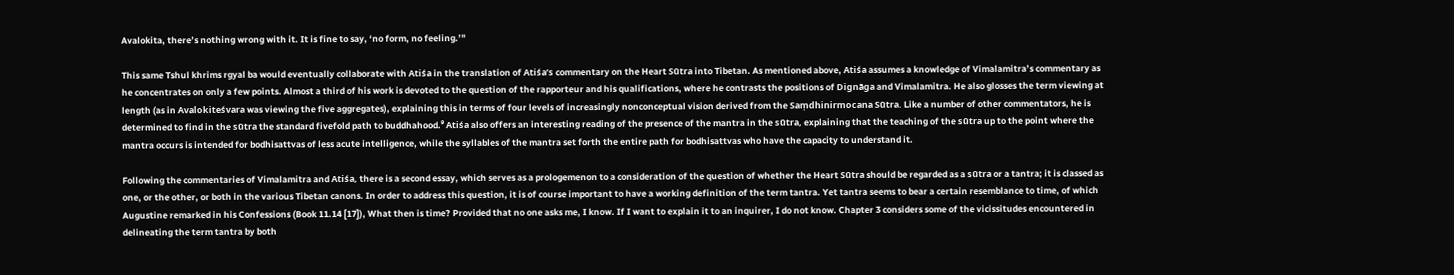Avalokita, there’s nothing wrong with it. It is fine to say, ‘no form, no feeling.’"

This same Tshul khrims rgyal ba would eventually collaborate with Atiśa in the translation of Atiśa’s commentary on the Heart Sūtra into Tibetan. As mentioned above, Atiśa assumes a knowledge of Vimalamitra’s commentary as he concentrates on only a few points. Almost a third of his work is devoted to the question of the rapporteur and his qualifications, where he contrasts the positions of Dignāga and Vimalamitra. He also glosses the term viewing at length (as in Avalokiteśvara was viewing the five aggregates), explaining this in terms of four levels of increasingly nonconceptual vision derived from the Saṃdhinirmocana Sūtra. Like a number of other commentators, he is determined to find in the sūtra the standard fivefold path to buddhahood.⁹ Atiśa also offers an interesting reading of the presence of the mantra in the sūtra, explaining that the teaching of the sūtra up to the point where the mantra occurs is intended for bodhisattvas of less acute intelligence, while the syllables of the mantra set forth the entire path for bodhisattvas who have the capacity to understand it.

Following the commentaries of Vimalamitra and Atiśa, there is a second essay, which serves as a prologemenon to a consideration of the question of whether the Heart Sūtra should be regarded as a sūtra or a tantra; it is classed as one, or the other, or both in the various Tibetan canons. In order to address this question, it is of course important to have a working definition of the term tantra. Yet tantra seems to bear a certain resemblance to time, of which Augustine remarked in his Confessions (Book 11.14 [17]), What then is time? Provided that no one asks me, I know. If I want to explain it to an inquirer, I do not know. Chapter 3 considers some of the vicissitudes encountered in delineating the term tantra by both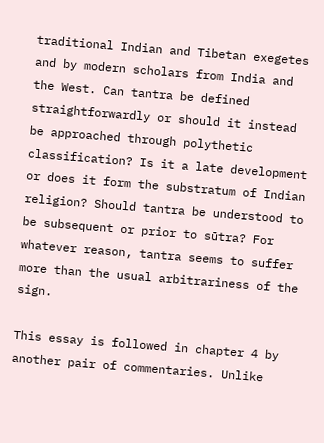traditional Indian and Tibetan exegetes and by modern scholars from India and the West. Can tantra be defined straightforwardly or should it instead be approached through polythetic classification? Is it a late development or does it form the substratum of Indian religion? Should tantra be understood to be subsequent or prior to sūtra? For whatever reason, tantra seems to suffer more than the usual arbitrariness of the sign.

This essay is followed in chapter 4 by another pair of commentaries. Unlike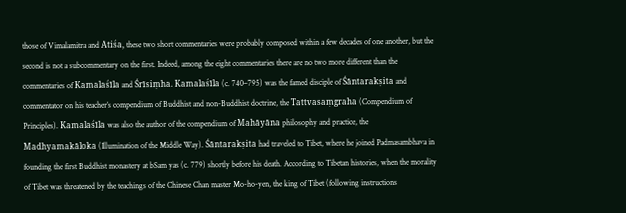those of Vimalamitra and Atiśa, these two short commentaries were probably composed within a few decades of one another, but the second is not a subcommentary on the first. Indeed, among the eight commentaries there are no two more different than the commentaries of Kamalaśīla and Śrīsiṃha. Kamalaśīla (c. 740–795) was the famed disciple of Śāntarakṣita and commentator on his teacher’s compendium of Buddhist and non-Buddhist doctrine, the Tattvasaṃgraha (Compendium of Principles). Kamalaśīla was also the author of the compendium of Mahāyāna philosophy and practice, the Madhyamakāloka (Illumination of the Middle Way). Śāntarakṣita had traveled to Tibet, where he joined Padmasambhava in founding the first Buddhist monastery at bSam yas (c. 779) shortly before his death. According to Tibetan histories, when the morality of Tibet was threatened by the teachings of the Chinese Chan master Mo-ho-yen, the king of Tibet (following instructions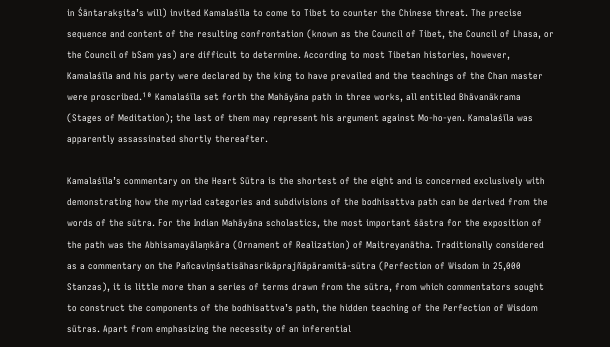in Śāntarakṣita’s will) invited Kamalaśīla to come to Tibet to counter the Chinese threat. The precise sequence and content of the resulting confrontation (known as the Council of Tibet, the Council of Lhasa, or the Council of bSam yas) are difficult to determine. According to most Tibetan histories, however, Kamalaśīla and his party were declared by the king to have prevailed and the teachings of the Chan master were proscribed.¹⁰ Kamalaśīla set forth the Mahāyāna path in three works, all entitled Bhāvanākrama (Stages of Meditation); the last of them may represent his argument against Mo-ho-yen. Kamalaśīla was apparently assassinated shortly thereafter.

Kamalaśīla’s commentary on the Heart Sūtra is the shortest of the eight and is concerned exclusively with demonstrating how the myriad categories and subdivisions of the bodhisattva path can be derived from the words of the sūtra. For the Indian Mahāyāna scholastics, the most important śāstra for the exposition of the path was the Abhisamayālaṃkāra (Ornament of Realization) of Maitreyanātha. Traditionally considered as a commentary on the Pañcaviṃśatisāhasrikāprajñāpāramitā-sūtra (Perfection of Wisdom in 25,000 Stanzas), it is little more than a series of terms drawn from the sūtra, from which commentators sought to construct the components of the bodhisattva’s path, the hidden teaching of the Perfection of Wisdom sūtras. Apart from emphasizing the necessity of an inferential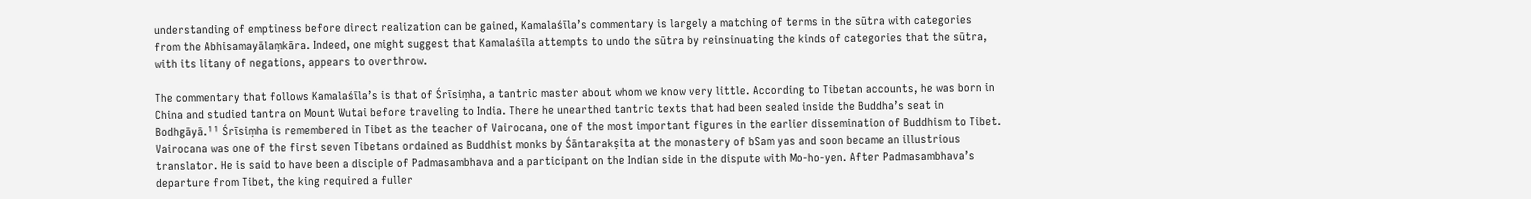understanding of emptiness before direct realization can be gained, Kamalaśīla’s commentary is largely a matching of terms in the sūtra with categories from the Abhisamayālaṃkāra. Indeed, one might suggest that Kamalaśīla attempts to undo the sūtra by reinsinuating the kinds of categories that the sūtra, with its litany of negations, appears to overthrow.

The commentary that follows Kamalaśīla’s is that of Śrīsiṃha, a tantric master about whom we know very little. According to Tibetan accounts, he was born in China and studied tantra on Mount Wutai before traveling to India. There he unearthed tantric texts that had been sealed inside the Buddha’s seat in Bodhgāyā.¹¹ Śrīsiṃha is remembered in Tibet as the teacher of Vairocana, one of the most important figures in the earlier dissemination of Buddhism to Tibet. Vairocana was one of the first seven Tibetans ordained as Buddhist monks by Śāntarakṣita at the monastery of bSam yas and soon became an illustrious translator. He is said to have been a disciple of Padmasambhava and a participant on the Indian side in the dispute with Mo-ho-yen. After Padmasambhava’s departure from Tibet, the king required a fuller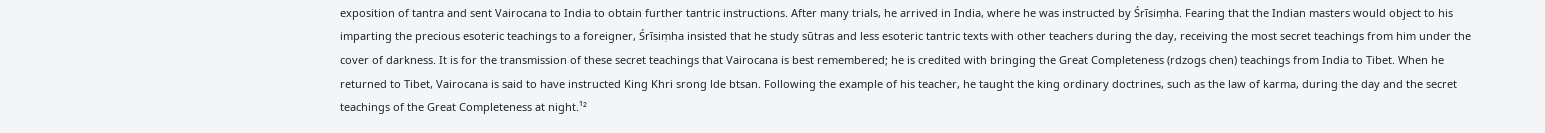exposition of tantra and sent Vairocana to India to obtain further tantric instructions. After many trials, he arrived in India, where he was instructed by Śrīsiṃha. Fearing that the Indian masters would object to his imparting the precious esoteric teachings to a foreigner, Śrīsiṃha insisted that he study sūtras and less esoteric tantric texts with other teachers during the day, receiving the most secret teachings from him under the cover of darkness. It is for the transmission of these secret teachings that Vairocana is best remembered; he is credited with bringing the Great Completeness (rdzogs chen) teachings from India to Tibet. When he returned to Tibet, Vairocana is said to have instructed King Khri srong lde btsan. Following the example of his teacher, he taught the king ordinary doctrines, such as the law of karma, during the day and the secret teachings of the Great Completeness at night.¹²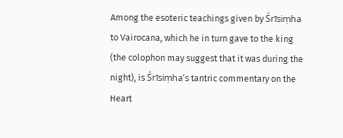Among the esoteric teachings given by Śrīsiṃha to Vairocana, which he in turn gave to the king (the colophon may suggest that it was during the night), is Śrīsiṃha’s tantric commentary on the Heart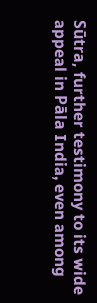Sūtra, further testimony to its wide appeal in Pāla India, even among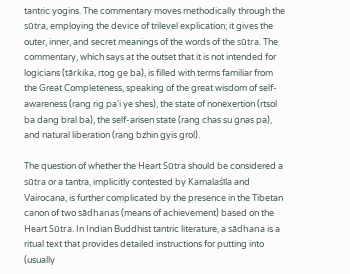tantric yogins. The commentary moves methodically through the sūtra, employing the device of trilevel explication; it gives the outer, inner, and secret meanings of the words of the sūtra. The commentary, which says at the outset that it is not intended for logicians (tārkika, rtog ge ba), is filled with terms familiar from the Great Completeness, speaking of the great wisdom of self-awareness (rang rig pa’i ye shes), the state of nonexertion (rtsol ba dang bral ba), the self-arisen state (rang chas su gnas pa), and natural liberation (rang bzhin gyis grol).

The question of whether the Heart Sūtra should be considered a sūtra or a tantra, implicitly contested by Kamalaśīla and Vairocana, is further complicated by the presence in the Tibetan canon of two sādhanas (means of achievement) based on the Heart Sūtra. In Indian Buddhist tantric literature, a sādhana is a ritual text that provides detailed instructions for putting into (usually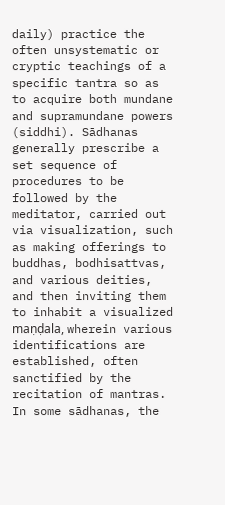daily) practice the often unsystematic or cryptic teachings of a specific tantra so as to acquire both mundane and supramundane powers (siddhi). Sādhanas generally prescribe a set sequence of procedures to be followed by the meditator, carried out via visualization, such as making offerings to buddhas, bodhisattvas, and various deities, and then inviting them to inhabit a visualized maṇḍala, wherein various identifications are established, often sanctified by the recitation of mantras. In some sādhanas, the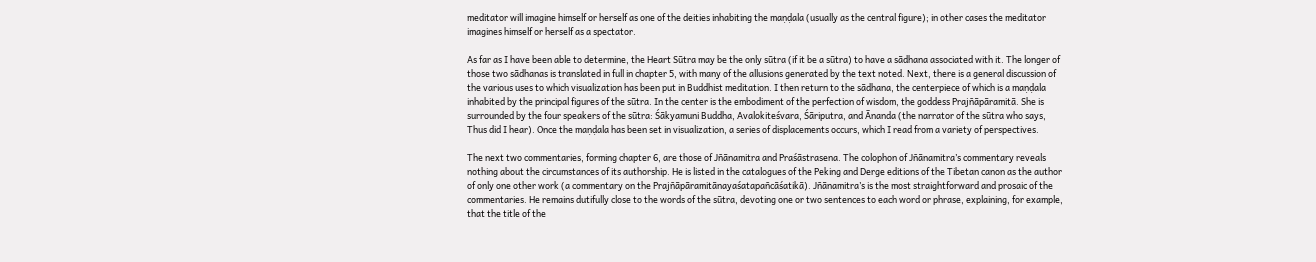meditator will imagine himself or herself as one of the deities inhabiting the maṇḍala (usually as the central figure); in other cases the meditator imagines himself or herself as a spectator.

As far as I have been able to determine, the Heart Sūtra may be the only sūtra (if it be a sūtra) to have a sādhana associated with it. The longer of those two sādhanas is translated in full in chapter 5, with many of the allusions generated by the text noted. Next, there is a general discussion of the various uses to which visualization has been put in Buddhist meditation. I then return to the sādhana, the centerpiece of which is a maṇḍala inhabited by the principal figures of the sūtra. In the center is the embodiment of the perfection of wisdom, the goddess Prajñāpāramitā. She is surrounded by the four speakers of the sūtra: Śākyamuni Buddha, Avalokiteśvara, Śāriputra, and Ānanda (the narrator of the sūtra who says, Thus did I hear). Once the maṇḍala has been set in visualization, a series of displacements occurs, which I read from a variety of perspectives.

The next two commentaries, forming chapter 6, are those of Jñānamitra and Praśāstrasena. The colophon of Jñānamitra’s commentary reveals nothing about the circumstances of its authorship. He is listed in the catalogues of the Peking and Derge editions of the Tibetan canon as the author of only one other work (a commentary on the Prajñāpāramitānayaśatapañcāśatikā). Jñānamitra’s is the most straightforward and prosaic of the commentaries. He remains dutifully close to the words of the sūtra, devoting one or two sentences to each word or phrase, explaining, for example, that the title of the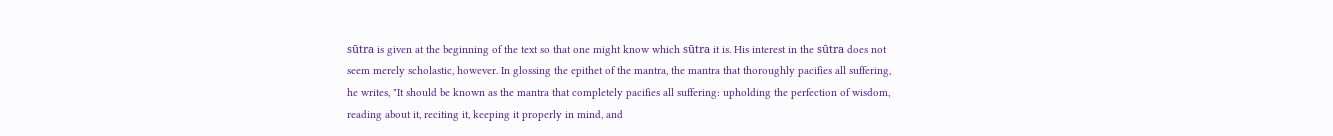sūtra is given at the beginning of the text so that one might know which sūtra it is. His interest in the sūtra does not seem merely scholastic, however. In glossing the epithet of the mantra, the mantra that thoroughly pacifies all suffering, he writes, "It should be known as the mantra that completely pacifies all suffering: upholding the perfection of wisdom, reading about it, reciting it, keeping it properly in mind, and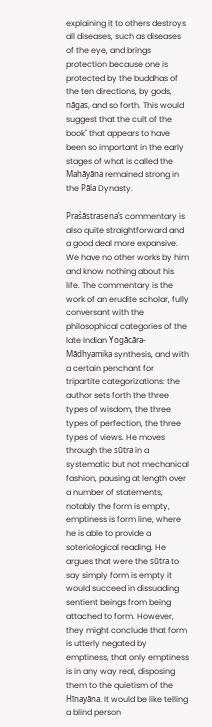explaining it to others destroys all diseases, such as diseases of the eye, and brings protection because one is protected by the buddhas of the ten directions, by gods, nāgas, and so forth. This would suggest that the cult of the book" that appears to have been so important in the early stages of what is called the Mahāyāna remained strong in the Pāla Dynasty.

Praśāstrasena’s commentary is also quite straightforward and a good deal more expansive. We have no other works by him and know nothing about his life. The commentary is the work of an erudite scholar, fully conversant with the philosophical categories of the late Indian Yogācāra-Mādhyamika synthesis, and with a certain penchant for tripartite categorizations: the author sets forth the three types of wisdom, the three types of perfection, the three types of views. He moves through the sūtra in a systematic but not mechanical fashion, pausing at length over a number of statements, notably the form is empty, emptiness is form line, where he is able to provide a soteriological reading. He argues that were the sūtra to say simply form is empty it would succeed in dissuading sentient beings from being attached to form. However, they might conclude that form is utterly negated by emptiness, that only emptiness is in any way real, disposing them to the quietism of the Hīnayāna. It would be like telling a blind person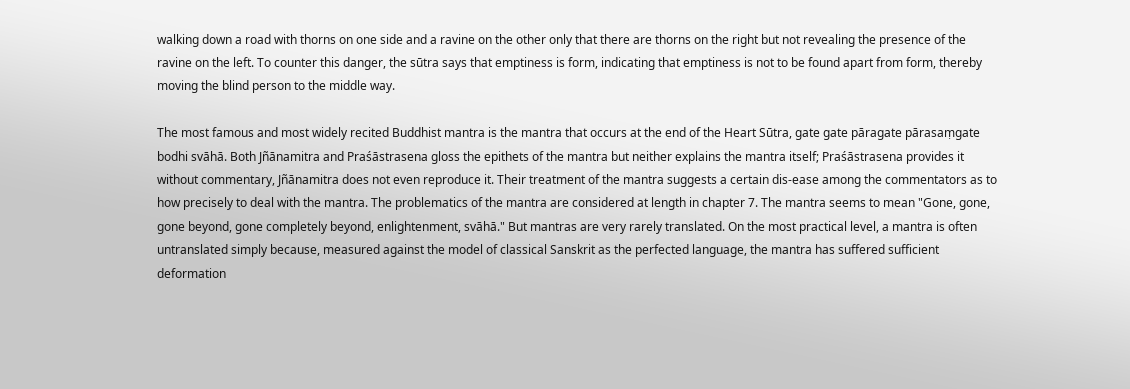walking down a road with thorns on one side and a ravine on the other only that there are thorns on the right but not revealing the presence of the ravine on the left. To counter this danger, the sūtra says that emptiness is form, indicating that emptiness is not to be found apart from form, thereby moving the blind person to the middle way.

The most famous and most widely recited Buddhist mantra is the mantra that occurs at the end of the Heart Sūtra, gate gate pāragate pārasaṃgate bodhi svāhā. Both Jñānamitra and Praśāstrasena gloss the epithets of the mantra but neither explains the mantra itself; Praśāstrasena provides it without commentary, Jñānamitra does not even reproduce it. Their treatment of the mantra suggests a certain dis-ease among the commentators as to how precisely to deal with the mantra. The problematics of the mantra are considered at length in chapter 7. The mantra seems to mean "Gone, gone, gone beyond, gone completely beyond, enlightenment, svāhā." But mantras are very rarely translated. On the most practical level, a mantra is often untranslated simply because, measured against the model of classical Sanskrit as the perfected language, the mantra has suffered sufficient deformation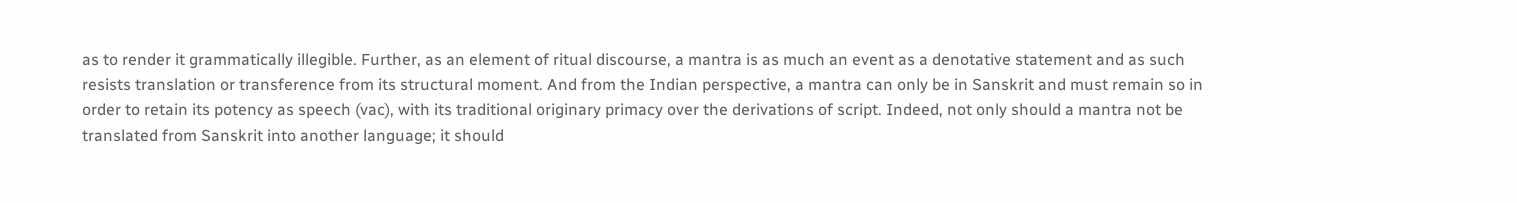as to render it grammatically illegible. Further, as an element of ritual discourse, a mantra is as much an event as a denotative statement and as such resists translation or transference from its structural moment. And from the Indian perspective, a mantra can only be in Sanskrit and must remain so in order to retain its potency as speech (vac), with its traditional originary primacy over the derivations of script. Indeed, not only should a mantra not be translated from Sanskrit into another language; it should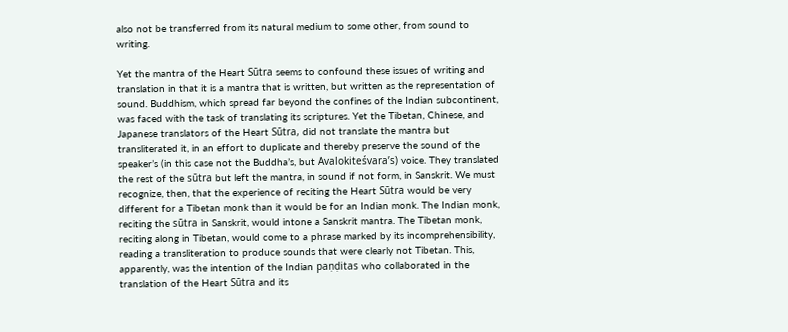also not be transferred from its natural medium to some other, from sound to writing.

Yet the mantra of the Heart Sūtra seems to confound these issues of writing and translation in that it is a mantra that is written, but written as the representation of sound. Buddhism, which spread far beyond the confines of the Indian subcontinent, was faced with the task of translating its scriptures. Yet the Tibetan, Chinese, and Japanese translators of the Heart Sūtra, did not translate the mantra but transliterated it, in an effort to duplicate and thereby preserve the sound of the speaker’s (in this case not the Buddha’s, but Avalokiteśvara’s) voice. They translated the rest of the sūtra but left the mantra, in sound if not form, in Sanskrit. We must recognize, then, that the experience of reciting the Heart Sūtra would be very different for a Tibetan monk than it would be for an Indian monk. The Indian monk, reciting the sūtra in Sanskrit, would intone a Sanskrit mantra. The Tibetan monk, reciting along in Tibetan, would come to a phrase marked by its incomprehensibility, reading a transliteration to produce sounds that were clearly not Tibetan. This, apparently, was the intention of the Indian paṇḍitas who collaborated in the translation of the Heart Sūtra and its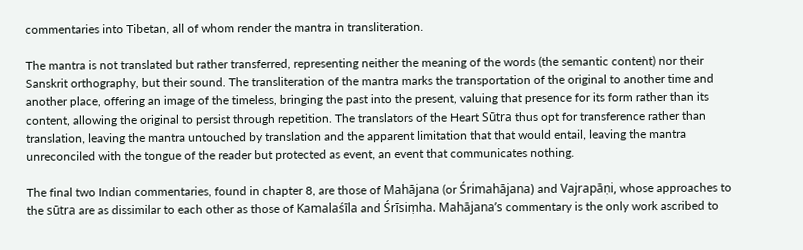commentaries into Tibetan, all of whom render the mantra in transliteration.

The mantra is not translated but rather transferred, representing neither the meaning of the words (the semantic content) nor their Sanskrit orthography, but their sound. The transliteration of the mantra marks the transportation of the original to another time and another place, offering an image of the timeless, bringing the past into the present, valuing that presence for its form rather than its content, allowing the original to persist through repetition. The translators of the Heart Sūtra thus opt for transference rather than translation, leaving the mantra untouched by translation and the apparent limitation that that would entail, leaving the mantra unreconciled with the tongue of the reader but protected as event, an event that communicates nothing.

The final two Indian commentaries, found in chapter 8, are those of Mahājana (or Śrimahājana) and Vajrapāṇi, whose approaches to the sūtra are as dissimilar to each other as those of Kamalaśīla and Śrīsiṃha. Mahājana’s commentary is the only work ascribed to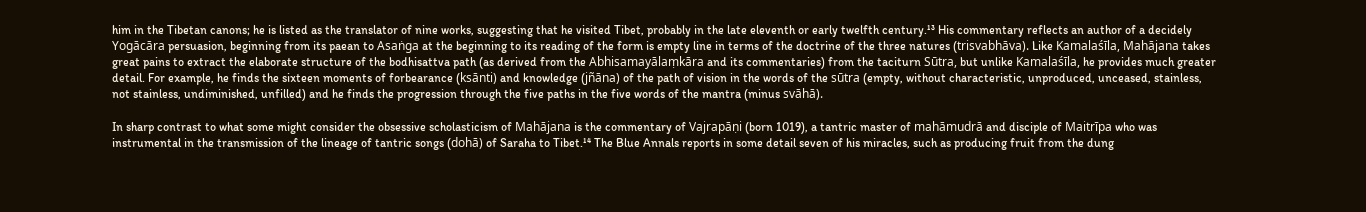him in the Tibetan canons; he is listed as the translator of nine works, suggesting that he visited Tibet, probably in the late eleventh or early twelfth century.¹³ His commentary reflects an author of a decidely Yogācāra persuasion, beginning from its paean to Asaṅga at the beginning to its reading of the form is empty line in terms of the doctrine of the three natures (trisvabhāva). Like Kamalaśīla, Mahājana takes great pains to extract the elaborate structure of the bodhisattva path (as derived from the Abhisamayālaṃkāra and its commentaries) from the taciturn Sūtra, but unlike Kamalaśīla, he provides much greater detail. For example, he finds the sixteen moments of forbearance (ksānti) and knowledge (jñāna) of the path of vision in the words of the sūtra (empty, without characteristic, unproduced, unceased, stainless, not stainless, undiminished, unfilled) and he finds the progression through the five paths in the five words of the mantra (minus svāhā).

In sharp contrast to what some might consider the obsessive scholasticism of Mahājana is the commentary of Vajrapāṇi (born 1019), a tantric master of mahāmudrā and disciple of Maitrīpa who was instrumental in the transmission of the lineage of tantric songs (dohā) of Saraha to Tibet.¹⁴ The Blue Annals reports in some detail seven of his miracles, such as producing fruit from the dung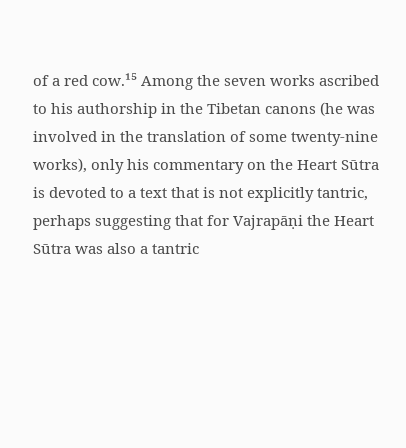of a red cow.¹⁵ Among the seven works ascribed to his authorship in the Tibetan canons (he was involved in the translation of some twenty-nine works), only his commentary on the Heart Sūtra is devoted to a text that is not explicitly tantric, perhaps suggesting that for Vajrapāṇi the Heart Sūtra was also a tantric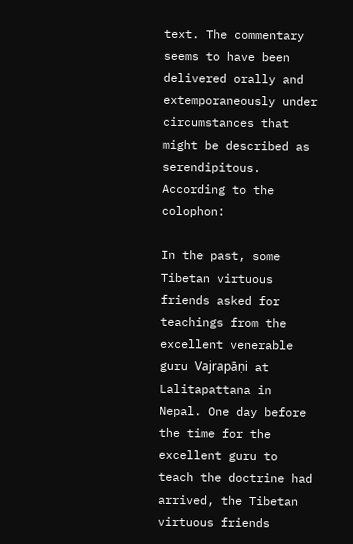text. The commentary seems to have been delivered orally and extemporaneously under circumstances that might be described as serendipitous. According to the colophon:

In the past, some Tibetan virtuous friends asked for teachings from the excellent venerable guru Vajrapāṇi at Lalitapattana in Nepal. One day before the time for the excellent guru to teach the doctrine had arrived, the Tibetan virtuous friends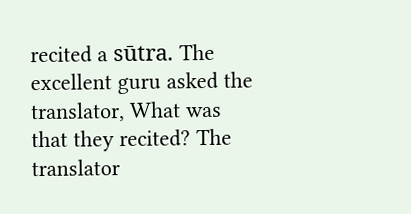recited a sūtra. The excellent guru asked the translator, What was that they recited? The translator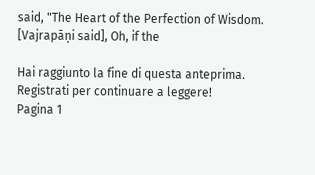said, "The Heart of the Perfection of Wisdom. [Vajrapāṇi said], Oh, if the

Hai raggiunto la fine di questa anteprima. Registrati per continuare a leggere!
Pagina 1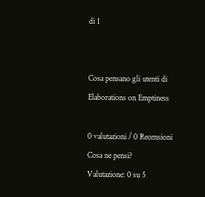di 1


Cosa pensano gli utenti di Elaborations on Emptiness

0 valutazioni / 0 Recensioni
Cosa ne pensi?
Valutazione: 0 su 5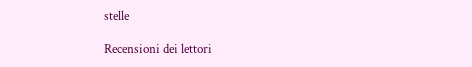stelle

Recensioni dei lettori